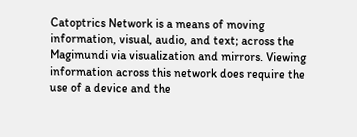Catoptrics Network is a means of moving information, visual, audio, and text; across the Magimundi via visualization and mirrors. Viewing information across this network does require the use of a device and the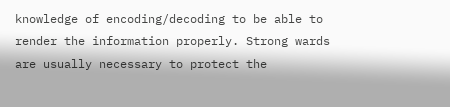knowledge of encoding/decoding to be able to render the information properly. Strong wards are usually necessary to protect the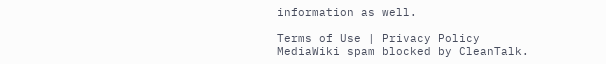information as well.

Terms of Use | Privacy Policy
MediaWiki spam blocked by CleanTalk.